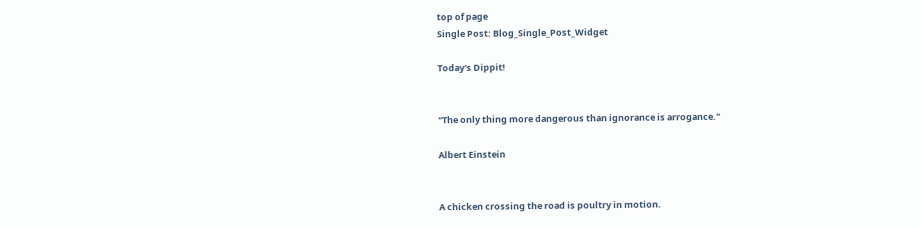top of page
Single Post: Blog_Single_Post_Widget

Today's Dippit!


"The only thing more dangerous than ignorance is arrogance."

Albert Einstein


A chicken crossing the road is poultry in motion.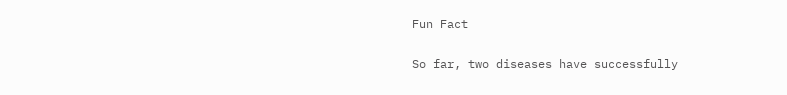Fun Fact

So far, two diseases have successfully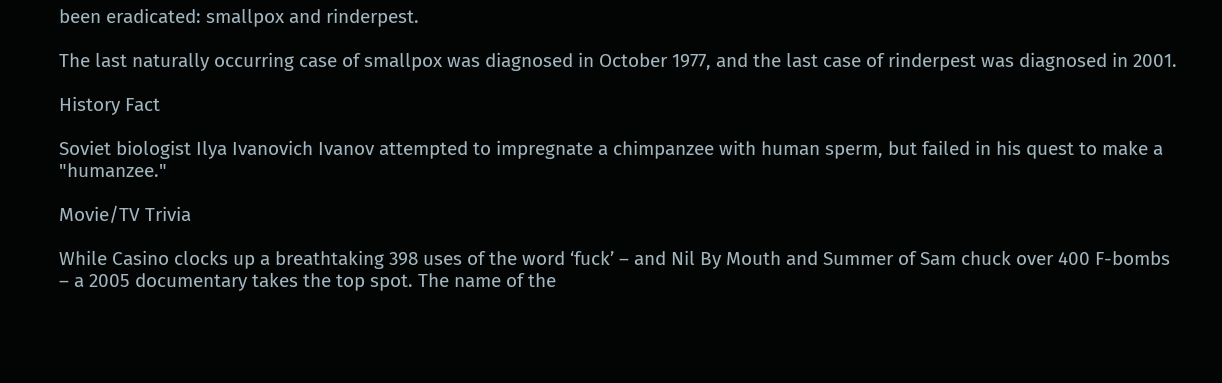been eradicated: smallpox and rinderpest.

The last naturally occurring case of smallpox was diagnosed in October 1977, and the last case of rinderpest was diagnosed in 2001.

History Fact

Soviet biologist Ilya Ivanovich Ivanov attempted to impregnate a chimpanzee with human sperm, but failed in his quest to make a "humanzee."

Movie/TV Trivia

While Casino clocks up a breathtaking 398 uses of the word ‘fuck’ – and Nil By Mouth and Summer of Sam chuck over 400 F-bombs – a 2005 documentary takes the top spot. The name of the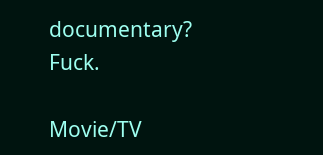documentary? Fuck.

Movie/TV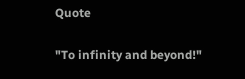Quote

"To infinity and beyond!"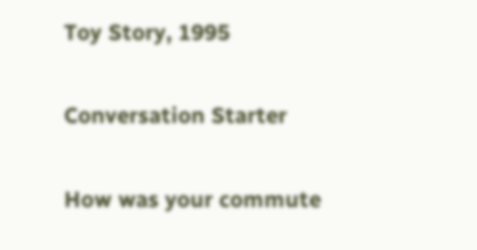Toy Story, 1995

Conversation Starter

How was your commute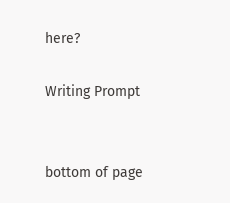here?

Writing Prompt


bottom of page